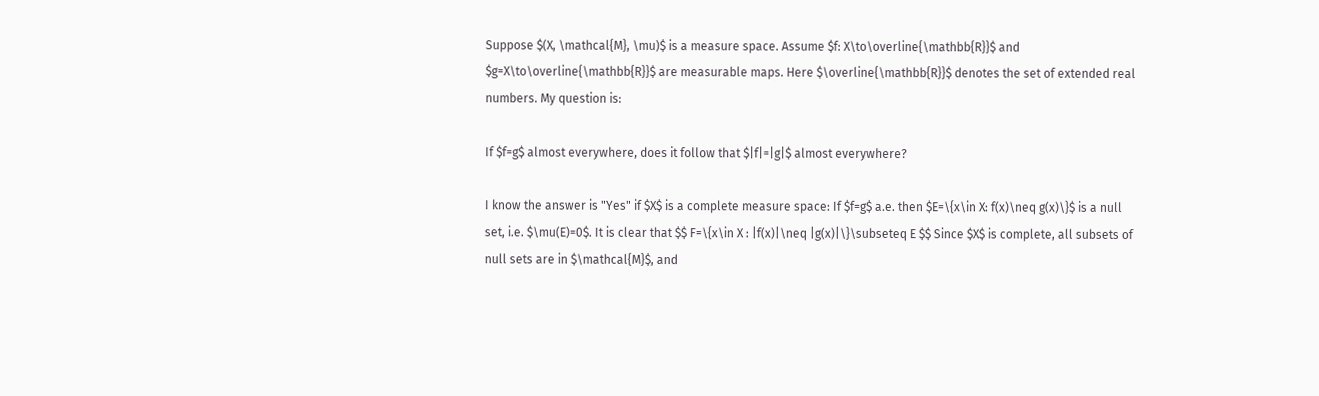Suppose $(X, \mathcal{M}, \mu)$ is a measure space. Assume $f: X\to\overline{\mathbb{R}}$ and $g=X\to\overline{\mathbb{R}}$ are measurable maps. Here $\overline{\mathbb{R}}$ denotes the set of extended real numbers. My question is:

If $f=g$ almost everywhere, does it follow that $|f|=|g|$ almost everywhere?

I know the answer is "Yes" if $X$ is a complete measure space: If $f=g$ a.e. then $E=\{x\in X: f(x)\neq g(x)\}$ is a null set, i.e. $\mu(E)=0$. It is clear that $$ F=\{x\in X : |f(x)|\neq |g(x)|\}\subseteq E $$ Since $X$ is complete, all subsets of null sets are in $\mathcal{M}$, and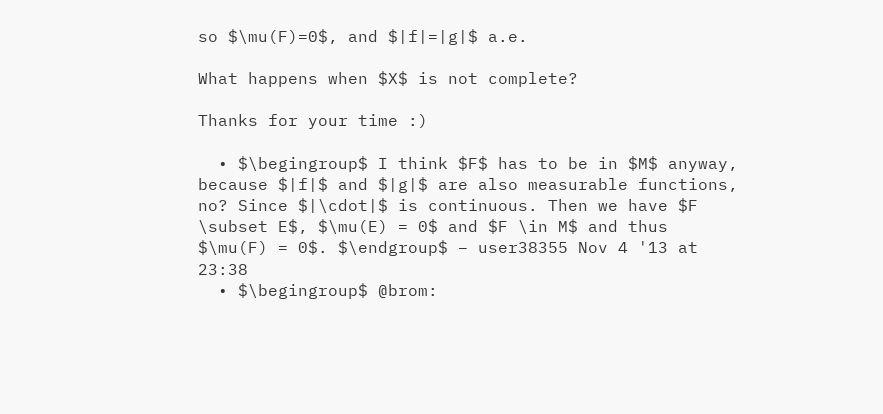so $\mu(F)=0$, and $|f|=|g|$ a.e.

What happens when $X$ is not complete?

Thanks for your time :)

  • $\begingroup$ I think $F$ has to be in $M$ anyway, because $|f|$ and $|g|$ are also measurable functions, no? Since $|\cdot|$ is continuous. Then we have $F \subset E$, $\mu(E) = 0$ and $F \in M$ and thus $\mu(F) = 0$. $\endgroup$ – user38355 Nov 4 '13 at 23:38
  • $\begingroup$ @brom: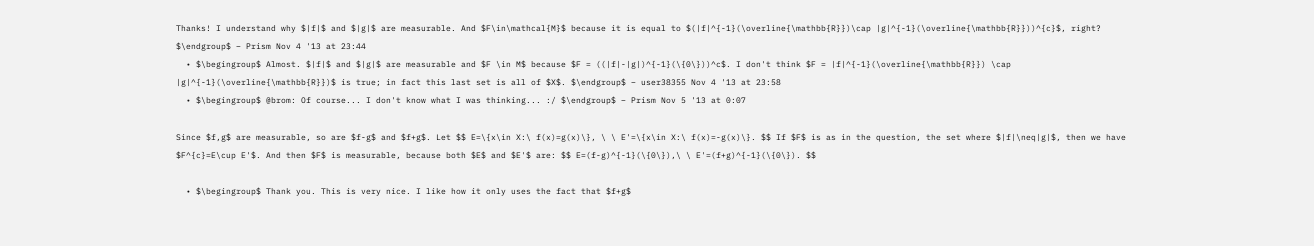Thanks! I understand why $|f|$ and $|g|$ are measurable. And $F\in\mathcal{M}$ because it is equal to $(|f|^{-1}(\overline{\mathbb{R}})\cap |g|^{-1}(\overline{\mathbb{R}}))^{c}$, right? $\endgroup$ – Prism Nov 4 '13 at 23:44
  • $\begingroup$ Almost. $|f|$ and $|g|$ are measurable and $F \in M$ because $F = ((|f|-|g|)^{-1}(\{0\}))^c$. I don't think $F = |f|^{-1}(\overline{\mathbb{R}}) \cap |g|^{-1}(\overline{\mathbb{R}})$ is true; in fact this last set is all of $X$. $\endgroup$ – user38355 Nov 4 '13 at 23:58
  • $\begingroup$ @brom: Of course... I don't know what I was thinking... :/ $\endgroup$ – Prism Nov 5 '13 at 0:07

Since $f,g$ are measurable, so are $f-g$ and $f+g$. Let $$ E=\{x\in X:\ f(x)=g(x)\}, \ \ E'=\{x\in X:\ f(x)=-g(x)\}. $$ If $F$ is as in the question, the set where $|f|\neq|g|$, then we have $F^{c}=E\cup E'$. And then $F$ is measurable, because both $E$ and $E'$ are: $$ E=(f-g)^{-1}(\{0\}),\ \ E'=(f+g)^{-1}(\{0\}). $$

  • $\begingroup$ Thank you. This is very nice. I like how it only uses the fact that $f+g$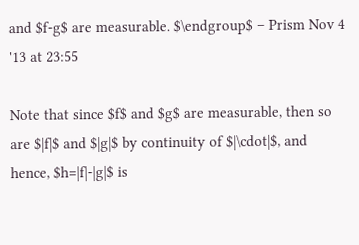and $f-g$ are measurable. $\endgroup$ – Prism Nov 4 '13 at 23:55

Note that since $f$ and $g$ are measurable, then so are $|f|$ and $|g|$ by continuity of $|\cdot|$, and hence, $h=|f|-|g|$ is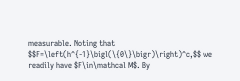measurable. Noting that $$F=\left(h^{-1}\bigl(\{0\}\bigr)\right)^c,$$ we readily have $F\in\mathcal M$. By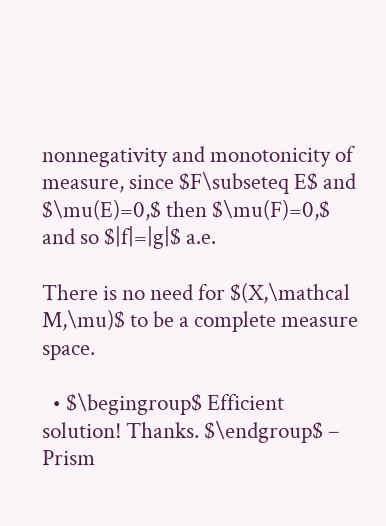nonnegativity and monotonicity of measure, since $F\subseteq E$ and $\mu(E)=0,$ then $\mu(F)=0,$ and so $|f|=|g|$ a.e.

There is no need for $(X,\mathcal M,\mu)$ to be a complete measure space.

  • $\begingroup$ Efficient solution! Thanks. $\endgroup$ – Prism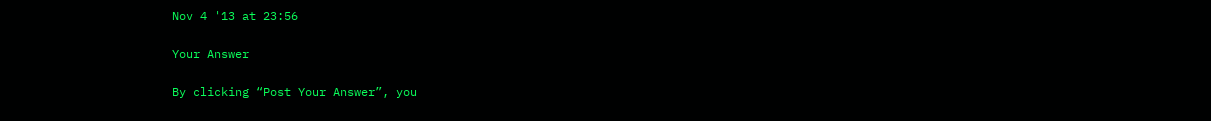Nov 4 '13 at 23:56

Your Answer

By clicking “Post Your Answer”, you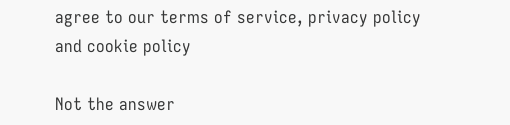agree to our terms of service, privacy policy and cookie policy

Not the answer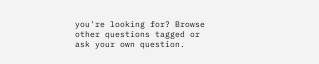you're looking for? Browse other questions tagged or ask your own question.